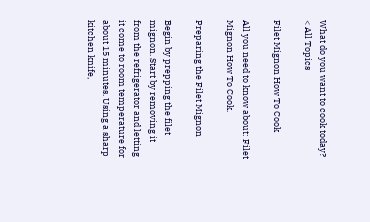What do you want to cook today?
< All Topics

Filet Mignon How To Cook

All you need to know about: Filet Mignon How To Cook.

Preparing the Filet Mignon

Begin by prepping the filet mignon. Start by removing it from the refrigerator and letting it come to room temperature for about 15 minutes. Using a sharp kitchen knife,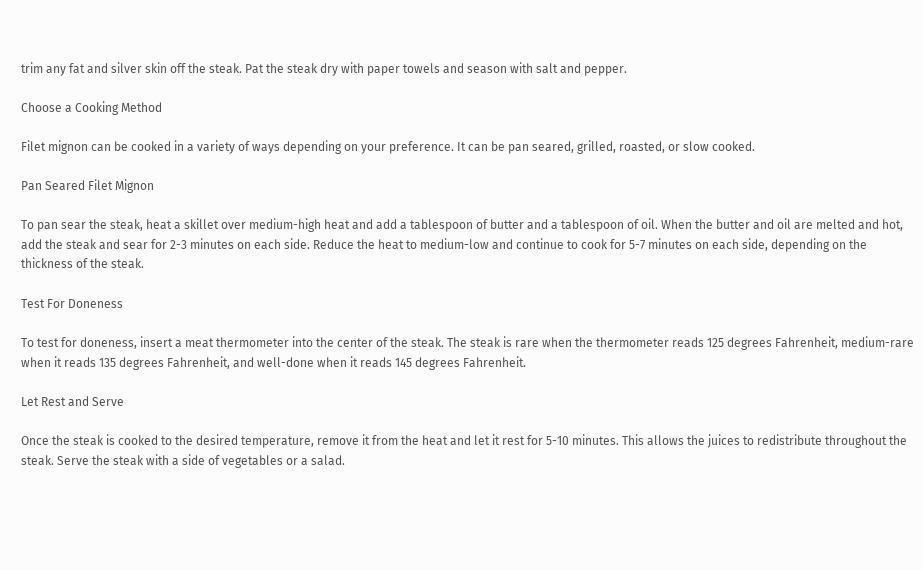trim any fat and silver skin off the steak. Pat the steak dry with paper towels and season with salt and pepper.

Choose a Cooking Method

Filet mignon can be cooked in a variety of ways depending on your preference. It can be pan seared, grilled, roasted, or slow cooked.

Pan Seared Filet Mignon

To pan sear the steak, heat a skillet over medium-high heat and add a tablespoon of butter and a tablespoon of oil. When the butter and oil are melted and hot, add the steak and sear for 2-3 minutes on each side. Reduce the heat to medium-low and continue to cook for 5-7 minutes on each side, depending on the thickness of the steak.

Test For Doneness

To test for doneness, insert a meat thermometer into the center of the steak. The steak is rare when the thermometer reads 125 degrees Fahrenheit, medium-rare when it reads 135 degrees Fahrenheit, and well-done when it reads 145 degrees Fahrenheit.

Let Rest and Serve

Once the steak is cooked to the desired temperature, remove it from the heat and let it rest for 5-10 minutes. This allows the juices to redistribute throughout the steak. Serve the steak with a side of vegetables or a salad.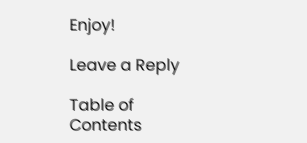Enjoy!

Leave a Reply

Table of Contents